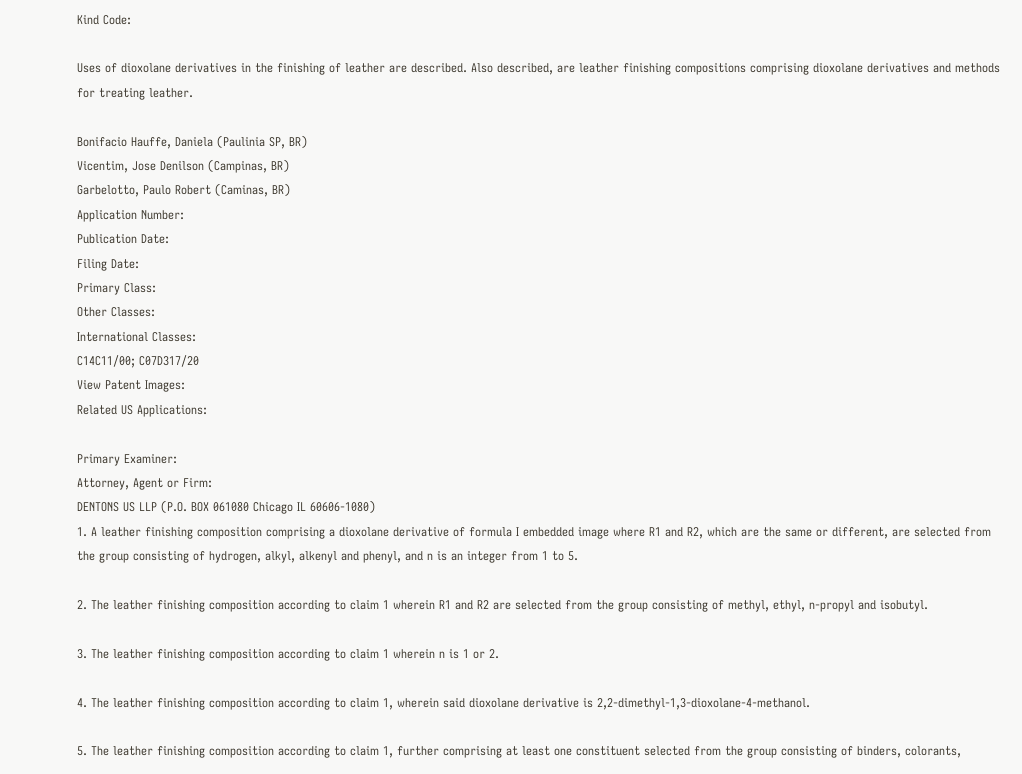Kind Code:

Uses of dioxolane derivatives in the finishing of leather are described. Also described, are leather finishing compositions comprising dioxolane derivatives and methods for treating leather.

Bonifacio Hauffe, Daniela (Paulinia SP, BR)
Vicentim, Jose Denilson (Campinas, BR)
Garbelotto, Paulo Robert (Caminas, BR)
Application Number:
Publication Date:
Filing Date:
Primary Class:
Other Classes:
International Classes:
C14C11/00; C07D317/20
View Patent Images:
Related US Applications:

Primary Examiner:
Attorney, Agent or Firm:
DENTONS US LLP (P.O. BOX 061080 Chicago IL 60606-1080)
1. A leather finishing composition comprising a dioxolane derivative of formula I embedded image where R1 and R2, which are the same or different, are selected from the group consisting of hydrogen, alkyl, alkenyl and phenyl, and n is an integer from 1 to 5.

2. The leather finishing composition according to claim 1 wherein R1 and R2 are selected from the group consisting of methyl, ethyl, n-propyl and isobutyl.

3. The leather finishing composition according to claim 1 wherein n is 1 or 2.

4. The leather finishing composition according to claim 1, wherein said dioxolane derivative is 2,2-dimethyl-1,3-dioxolane-4-methanol.

5. The leather finishing composition according to claim 1, further comprising at least one constituent selected from the group consisting of binders, colorants,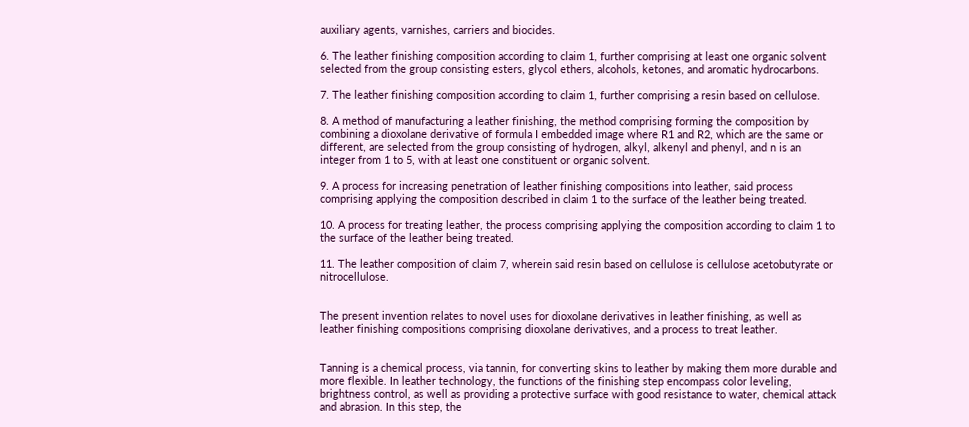auxiliary agents, varnishes, carriers and biocides.

6. The leather finishing composition according to claim 1, further comprising at least one organic solvent selected from the group consisting esters, glycol ethers, alcohols, ketones, and aromatic hydrocarbons.

7. The leather finishing composition according to claim 1, further comprising a resin based on cellulose.

8. A method of manufacturing a leather finishing, the method comprising forming the composition by combining a dioxolane derivative of formula I embedded image where R1 and R2, which are the same or different, are selected from the group consisting of hydrogen, alkyl, alkenyl and phenyl, and n is an integer from 1 to 5, with at least one constituent or organic solvent.

9. A process for increasing penetration of leather finishing compositions into leather, said process comprising applying the composition described in claim 1 to the surface of the leather being treated.

10. A process for treating leather, the process comprising applying the composition according to claim 1 to the surface of the leather being treated.

11. The leather composition of claim 7, wherein said resin based on cellulose is cellulose acetobutyrate or nitrocellulose.


The present invention relates to novel uses for dioxolane derivatives in leather finishing, as well as leather finishing compositions comprising dioxolane derivatives, and a process to treat leather.


Tanning is a chemical process, via tannin, for converting skins to leather by making them more durable and more flexible. In leather technology, the functions of the finishing step encompass color leveling, brightness control, as well as providing a protective surface with good resistance to water, chemical attack and abrasion. In this step, the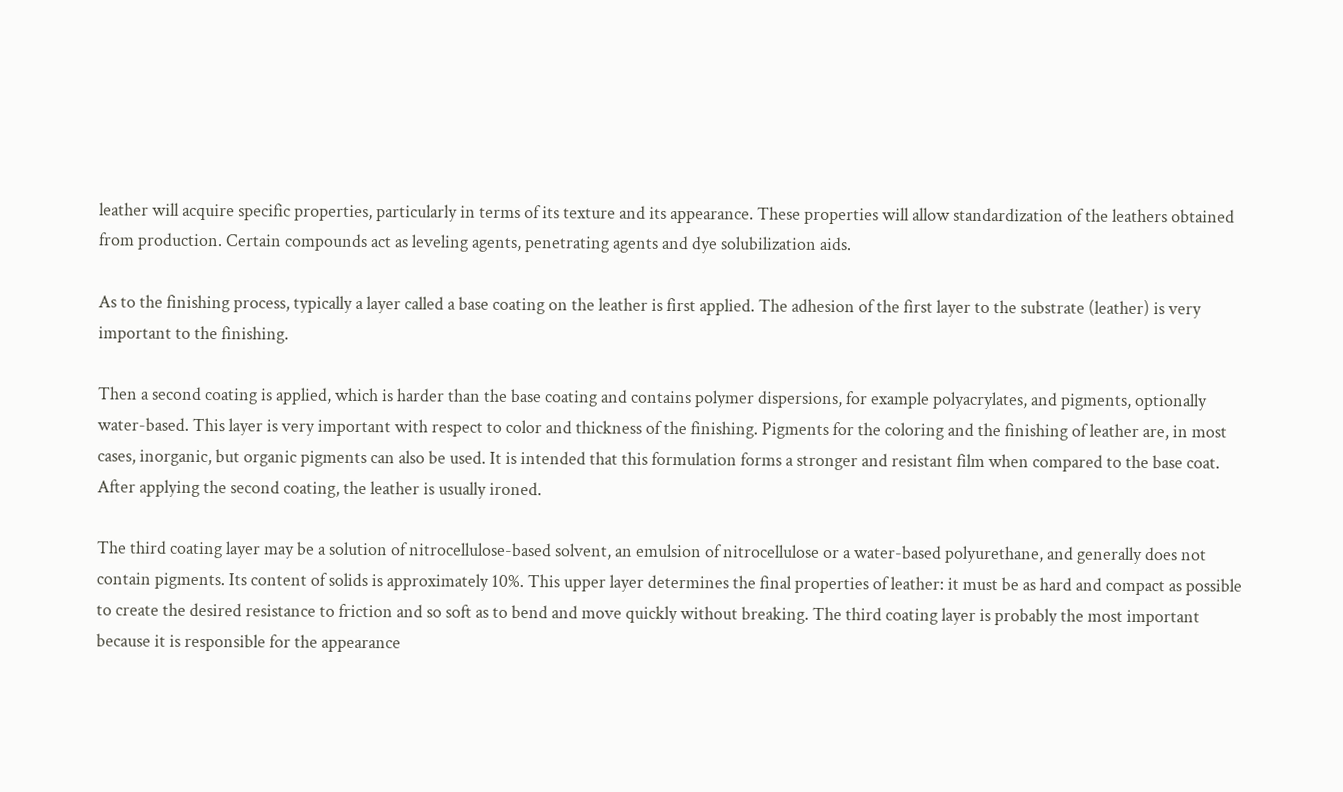leather will acquire specific properties, particularly in terms of its texture and its appearance. These properties will allow standardization of the leathers obtained from production. Certain compounds act as leveling agents, penetrating agents and dye solubilization aids.

As to the finishing process, typically a layer called a base coating on the leather is first applied. The adhesion of the first layer to the substrate (leather) is very important to the finishing.

Then a second coating is applied, which is harder than the base coating and contains polymer dispersions, for example polyacrylates, and pigments, optionally water-based. This layer is very important with respect to color and thickness of the finishing. Pigments for the coloring and the finishing of leather are, in most cases, inorganic, but organic pigments can also be used. It is intended that this formulation forms a stronger and resistant film when compared to the base coat. After applying the second coating, the leather is usually ironed.

The third coating layer may be a solution of nitrocellulose-based solvent, an emulsion of nitrocellulose or a water-based polyurethane, and generally does not contain pigments. Its content of solids is approximately 10%. This upper layer determines the final properties of leather: it must be as hard and compact as possible to create the desired resistance to friction and so soft as to bend and move quickly without breaking. The third coating layer is probably the most important because it is responsible for the appearance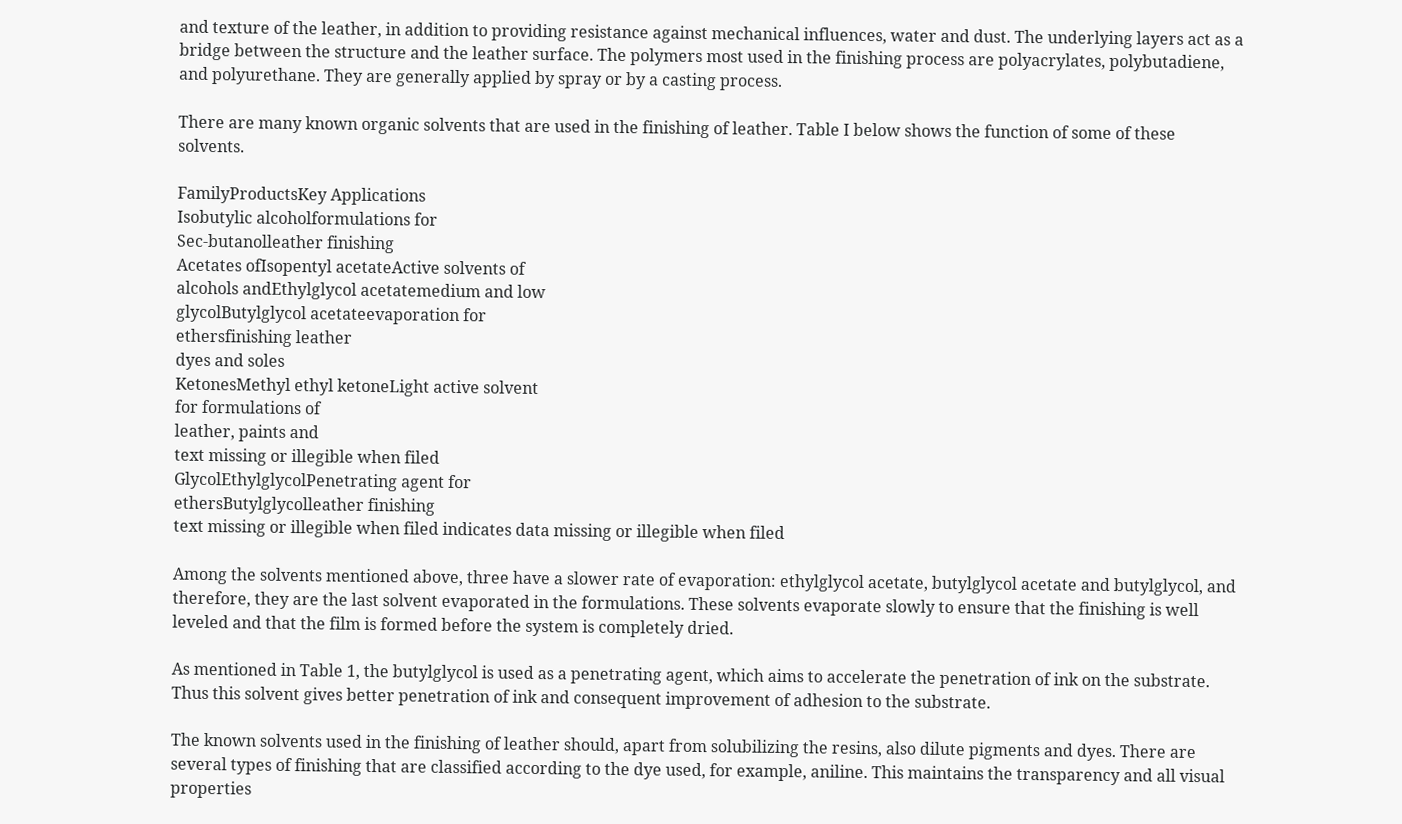and texture of the leather, in addition to providing resistance against mechanical influences, water and dust. The underlying layers act as a bridge between the structure and the leather surface. The polymers most used in the finishing process are polyacrylates, polybutadiene, and polyurethane. They are generally applied by spray or by a casting process.

There are many known organic solvents that are used in the finishing of leather. Table I below shows the function of some of these solvents.

FamilyProductsKey Applications
Isobutylic alcoholformulations for
Sec-butanolleather finishing
Acetates ofIsopentyl acetateActive solvents of
alcohols andEthylglycol acetatemedium and low
glycolButylglycol acetateevaporation for
ethersfinishing leather
dyes and soles
KetonesMethyl ethyl ketoneLight active solvent
for formulations of
leather, paints and
text missing or illegible when filed
GlycolEthylglycolPenetrating agent for
ethersButylglycolleather finishing
text missing or illegible when filed indicates data missing or illegible when filed

Among the solvents mentioned above, three have a slower rate of evaporation: ethylglycol acetate, butylglycol acetate and butylglycol, and therefore, they are the last solvent evaporated in the formulations. These solvents evaporate slowly to ensure that the finishing is well leveled and that the film is formed before the system is completely dried.

As mentioned in Table 1, the butylglycol is used as a penetrating agent, which aims to accelerate the penetration of ink on the substrate. Thus this solvent gives better penetration of ink and consequent improvement of adhesion to the substrate.

The known solvents used in the finishing of leather should, apart from solubilizing the resins, also dilute pigments and dyes. There are several types of finishing that are classified according to the dye used, for example, aniline. This maintains the transparency and all visual properties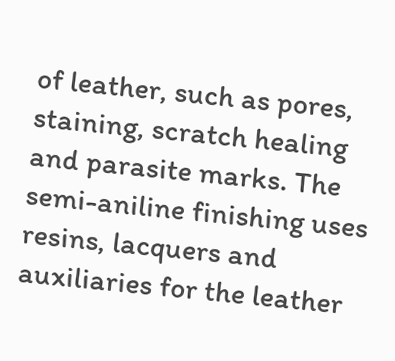of leather, such as pores, staining, scratch healing and parasite marks. The semi-aniline finishing uses resins, lacquers and auxiliaries for the leather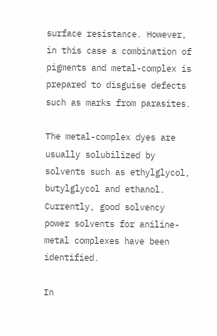surface resistance. However, in this case a combination of pigments and metal-complex is prepared to disguise defects such as marks from parasites.

The metal-complex dyes are usually solubilized by solvents such as ethylglycol, butylglycol and ethanol. Currently, good solvency power solvents for aniline-metal complexes have been identified.

In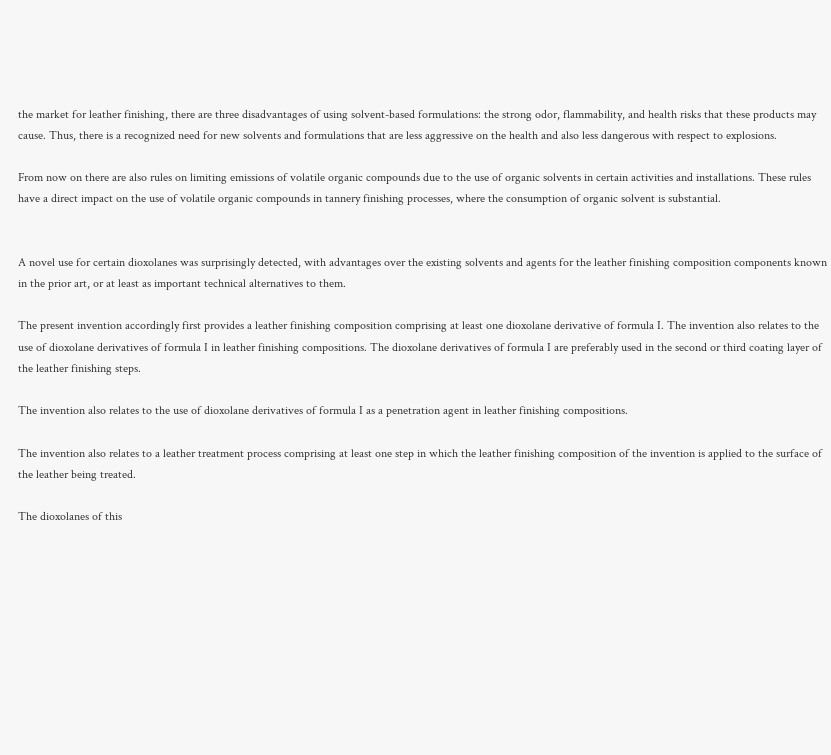the market for leather finishing, there are three disadvantages of using solvent-based formulations: the strong odor, flammability, and health risks that these products may cause. Thus, there is a recognized need for new solvents and formulations that are less aggressive on the health and also less dangerous with respect to explosions.

From now on there are also rules on limiting emissions of volatile organic compounds due to the use of organic solvents in certain activities and installations. These rules have a direct impact on the use of volatile organic compounds in tannery finishing processes, where the consumption of organic solvent is substantial.


A novel use for certain dioxolanes was surprisingly detected, with advantages over the existing solvents and agents for the leather finishing composition components known in the prior art, or at least as important technical alternatives to them.

The present invention accordingly first provides a leather finishing composition comprising at least one dioxolane derivative of formula I. The invention also relates to the use of dioxolane derivatives of formula I in leather finishing compositions. The dioxolane derivatives of formula I are preferably used in the second or third coating layer of the leather finishing steps.

The invention also relates to the use of dioxolane derivatives of formula I as a penetration agent in leather finishing compositions.

The invention also relates to a leather treatment process comprising at least one step in which the leather finishing composition of the invention is applied to the surface of the leather being treated.

The dioxolanes of this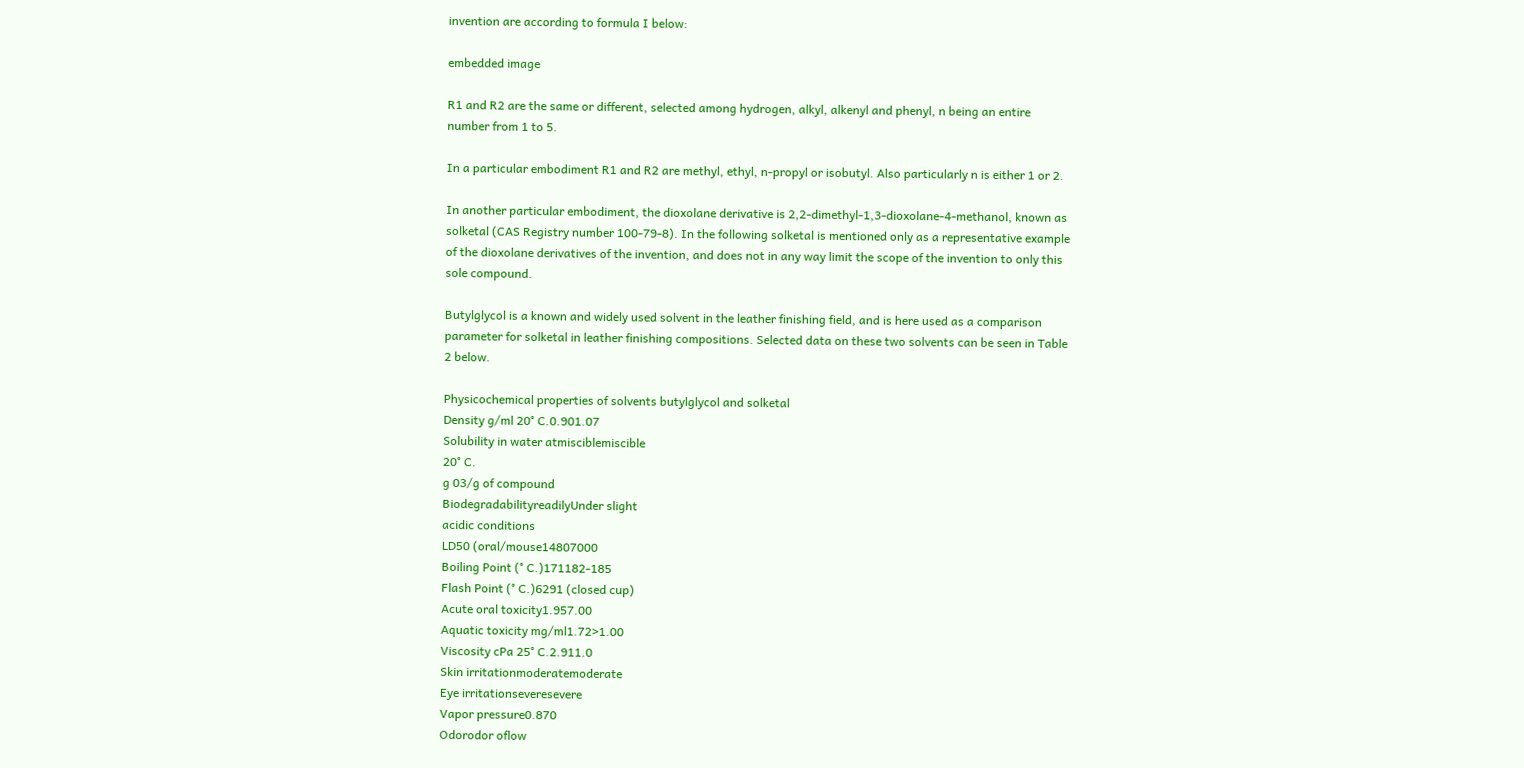invention are according to formula I below:

embedded image

R1 and R2 are the same or different, selected among hydrogen, alkyl, alkenyl and phenyl, n being an entire number from 1 to 5.

In a particular embodiment R1 and R2 are methyl, ethyl, n-propyl or isobutyl. Also particularly n is either 1 or 2.

In another particular embodiment, the dioxolane derivative is 2,2-dimethyl-1,3-dioxolane-4-methanol, known as solketal (CAS Registry number 100-79-8). In the following solketal is mentioned only as a representative example of the dioxolane derivatives of the invention, and does not in any way limit the scope of the invention to only this sole compound.

Butylglycol is a known and widely used solvent in the leather finishing field, and is here used as a comparison parameter for solketal in leather finishing compositions. Selected data on these two solvents can be seen in Table 2 below.

Physicochemical properties of solvents butylglycol and solketal
Density g/ml 20° C.0.901.07
Solubility in water atmisciblemiscible
20° C.
g 03/g of compound
BiodegradabilityreadilyUnder slight
acidic conditions
LD50 (oral/mouse14807000
Boiling Point (° C.)171182-185
Flash Point (° C.)6291 (closed cup)
Acute oral toxicity1.957.00
Aquatic toxicity mg/ml1.72>1.00
Viscosity cPa 25° C.2.911.0
Skin irritationmoderatemoderate
Eye irritationseveresevere
Vapor pressure0.870
Odorodor oflow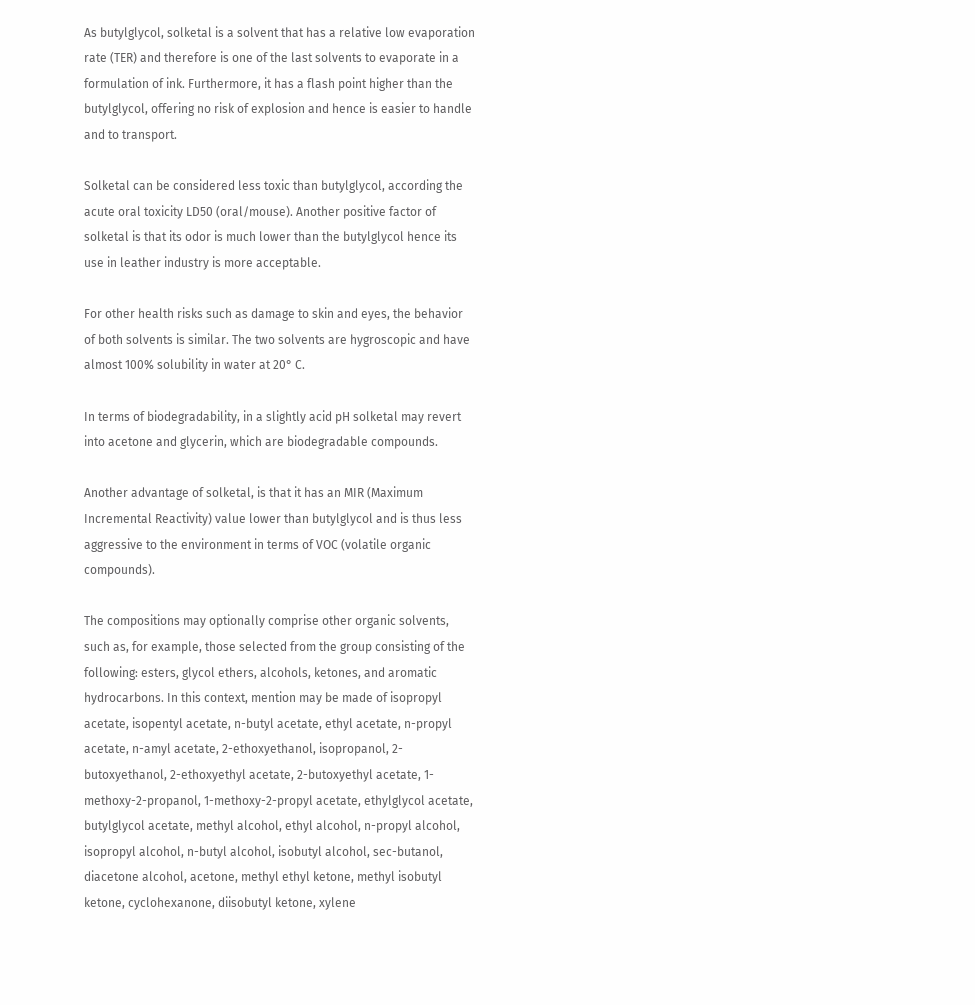As butylglycol, solketal is a solvent that has a relative low evaporation rate (TER) and therefore is one of the last solvents to evaporate in a formulation of ink. Furthermore, it has a flash point higher than the butylglycol, offering no risk of explosion and hence is easier to handle and to transport.

Solketal can be considered less toxic than butylglycol, according the acute oral toxicity LD50 (oral/mouse). Another positive factor of solketal is that its odor is much lower than the butylglycol hence its use in leather industry is more acceptable.

For other health risks such as damage to skin and eyes, the behavior of both solvents is similar. The two solvents are hygroscopic and have almost 100% solubility in water at 20° C.

In terms of biodegradability, in a slightly acid pH solketal may revert into acetone and glycerin, which are biodegradable compounds.

Another advantage of solketal, is that it has an MIR (Maximum Incremental Reactivity) value lower than butylglycol and is thus less aggressive to the environment in terms of VOC (volatile organic compounds).

The compositions may optionally comprise other organic solvents, such as, for example, those selected from the group consisting of the following: esters, glycol ethers, alcohols, ketones, and aromatic hydrocarbons. In this context, mention may be made of isopropyl acetate, isopentyl acetate, n-butyl acetate, ethyl acetate, n-propyl acetate, n-amyl acetate, 2-ethoxyethanol, isopropanol, 2-butoxyethanol, 2-ethoxyethyl acetate, 2-butoxyethyl acetate, 1-methoxy-2-propanol, 1-methoxy-2-propyl acetate, ethylglycol acetate, butylglycol acetate, methyl alcohol, ethyl alcohol, n-propyl alcohol, isopropyl alcohol, n-butyl alcohol, isobutyl alcohol, sec-butanol, diacetone alcohol, acetone, methyl ethyl ketone, methyl isobutyl ketone, cyclohexanone, diisobutyl ketone, xylene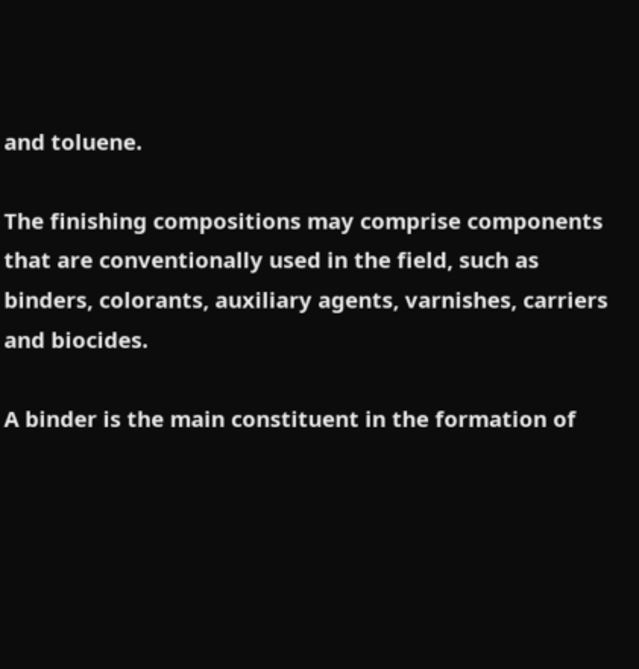and toluene.

The finishing compositions may comprise components that are conventionally used in the field, such as binders, colorants, auxiliary agents, varnishes, carriers and biocides.

A binder is the main constituent in the formation of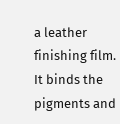a leather finishing film. It binds the pigments and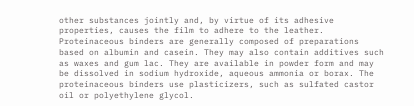other substances jointly and, by virtue of its adhesive properties, causes the film to adhere to the leather. Proteinaceous binders are generally composed of preparations based on albumin and casein. They may also contain additives such as waxes and gum lac. They are available in powder form and may be dissolved in sodium hydroxide, aqueous ammonia or borax. The proteinaceous binders use plasticizers, such as sulfated castor oil or polyethylene glycol.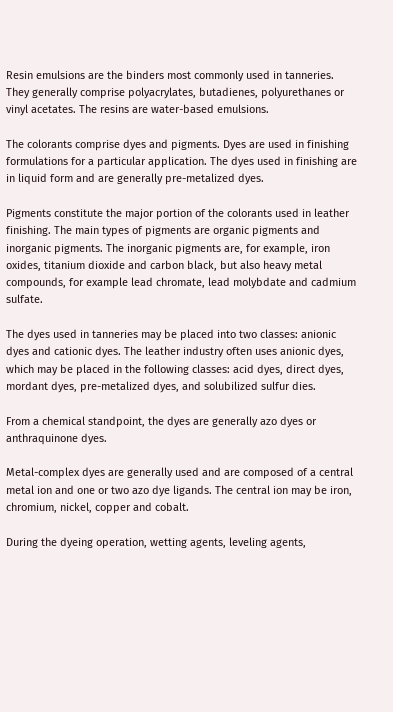Resin emulsions are the binders most commonly used in tanneries. They generally comprise polyacrylates, butadienes, polyurethanes or vinyl acetates. The resins are water-based emulsions.

The colorants comprise dyes and pigments. Dyes are used in finishing formulations for a particular application. The dyes used in finishing are in liquid form and are generally pre-metalized dyes.

Pigments constitute the major portion of the colorants used in leather finishing. The main types of pigments are organic pigments and inorganic pigments. The inorganic pigments are, for example, iron oxides, titanium dioxide and carbon black, but also heavy metal compounds, for example lead chromate, lead molybdate and cadmium sulfate.

The dyes used in tanneries may be placed into two classes: anionic dyes and cationic dyes. The leather industry often uses anionic dyes, which may be placed in the following classes: acid dyes, direct dyes, mordant dyes, pre-metalized dyes, and solubilized sulfur dies.

From a chemical standpoint, the dyes are generally azo dyes or anthraquinone dyes.

Metal-complex dyes are generally used and are composed of a central metal ion and one or two azo dye ligands. The central ion may be iron, chromium, nickel, copper and cobalt.

During the dyeing operation, wetting agents, leveling agents,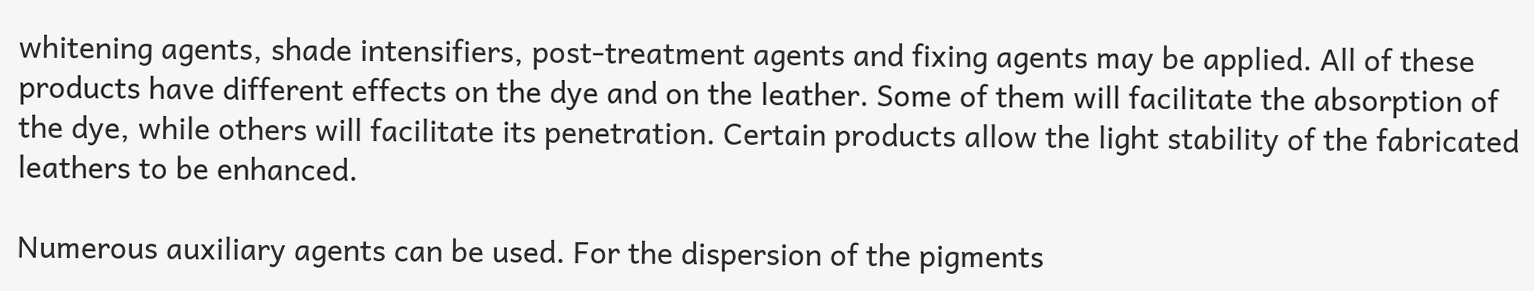whitening agents, shade intensifiers, post-treatment agents and fixing agents may be applied. All of these products have different effects on the dye and on the leather. Some of them will facilitate the absorption of the dye, while others will facilitate its penetration. Certain products allow the light stability of the fabricated leathers to be enhanced.

Numerous auxiliary agents can be used. For the dispersion of the pigments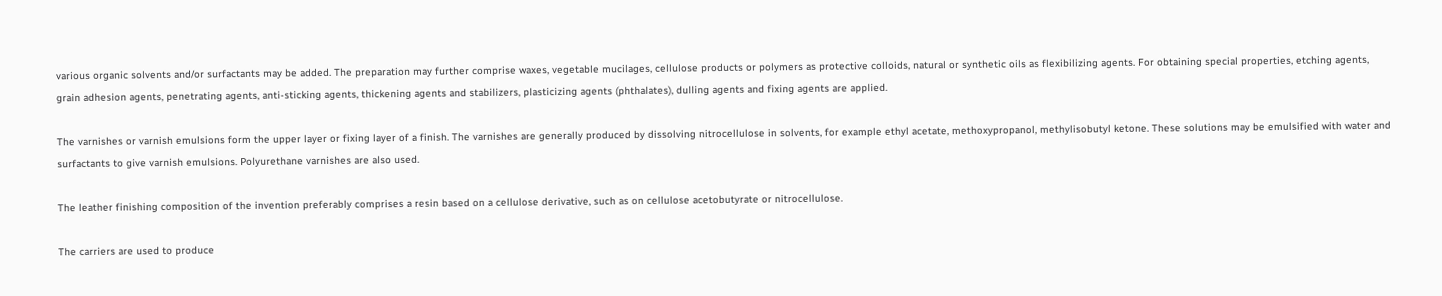various organic solvents and/or surfactants may be added. The preparation may further comprise waxes, vegetable mucilages, cellulose products or polymers as protective colloids, natural or synthetic oils as flexibilizing agents. For obtaining special properties, etching agents, grain adhesion agents, penetrating agents, anti-sticking agents, thickening agents and stabilizers, plasticizing agents (phthalates), dulling agents and fixing agents are applied.

The varnishes or varnish emulsions form the upper layer or fixing layer of a finish. The varnishes are generally produced by dissolving nitrocellulose in solvents, for example ethyl acetate, methoxypropanol, methylisobutyl ketone. These solutions may be emulsified with water and surfactants to give varnish emulsions. Polyurethane varnishes are also used.

The leather finishing composition of the invention preferably comprises a resin based on a cellulose derivative, such as on cellulose acetobutyrate or nitrocellulose.

The carriers are used to produce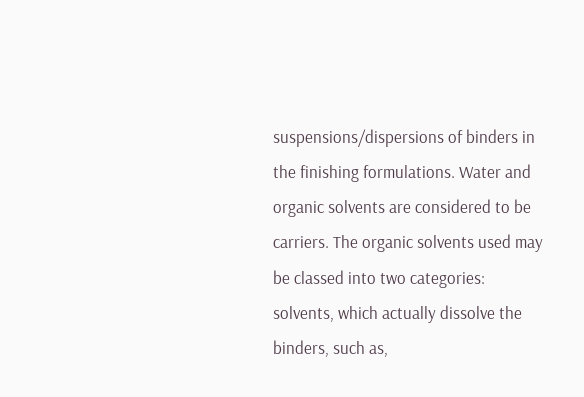suspensions/dispersions of binders in the finishing formulations. Water and organic solvents are considered to be carriers. The organic solvents used may be classed into two categories: solvents, which actually dissolve the binders, such as,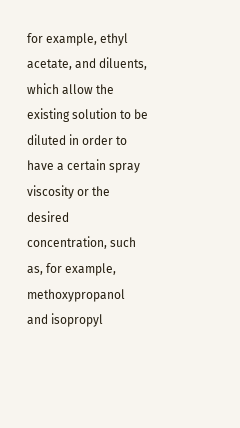for example, ethyl acetate, and diluents, which allow the existing solution to be diluted in order to have a certain spray viscosity or the desired concentration, such as, for example, methoxypropanol and isopropyl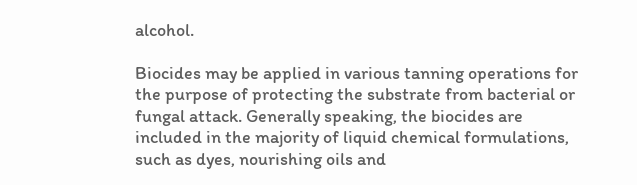alcohol.

Biocides may be applied in various tanning operations for the purpose of protecting the substrate from bacterial or fungal attack. Generally speaking, the biocides are included in the majority of liquid chemical formulations, such as dyes, nourishing oils and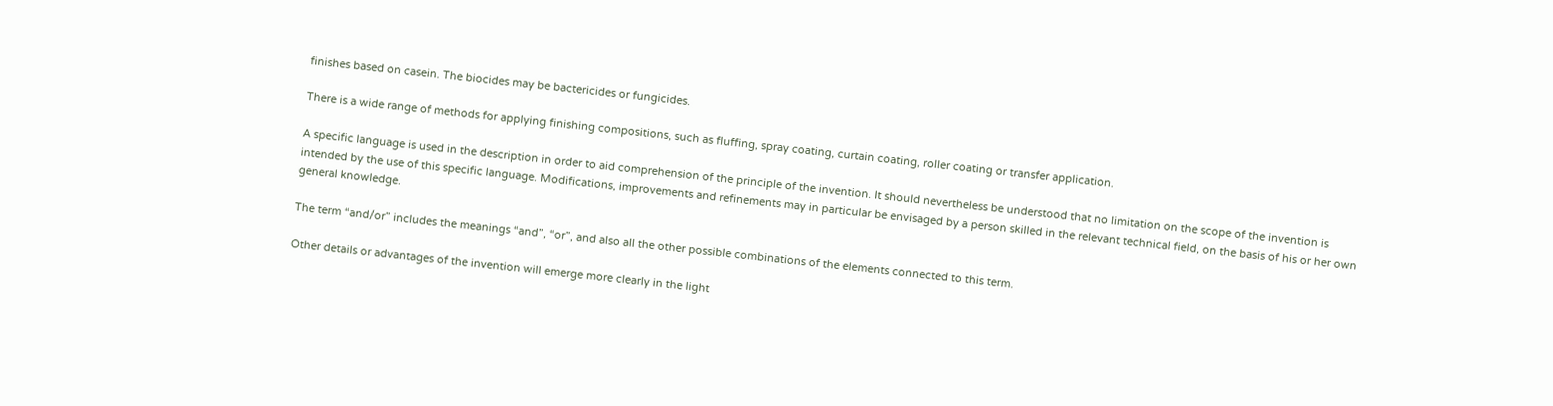finishes based on casein. The biocides may be bactericides or fungicides.

There is a wide range of methods for applying finishing compositions, such as fluffing, spray coating, curtain coating, roller coating or transfer application.

A specific language is used in the description in order to aid comprehension of the principle of the invention. It should nevertheless be understood that no limitation on the scope of the invention is intended by the use of this specific language. Modifications, improvements and refinements may in particular be envisaged by a person skilled in the relevant technical field, on the basis of his or her own general knowledge.

The term “and/or” includes the meanings “and”, “or”, and also all the other possible combinations of the elements connected to this term.

Other details or advantages of the invention will emerge more clearly in the light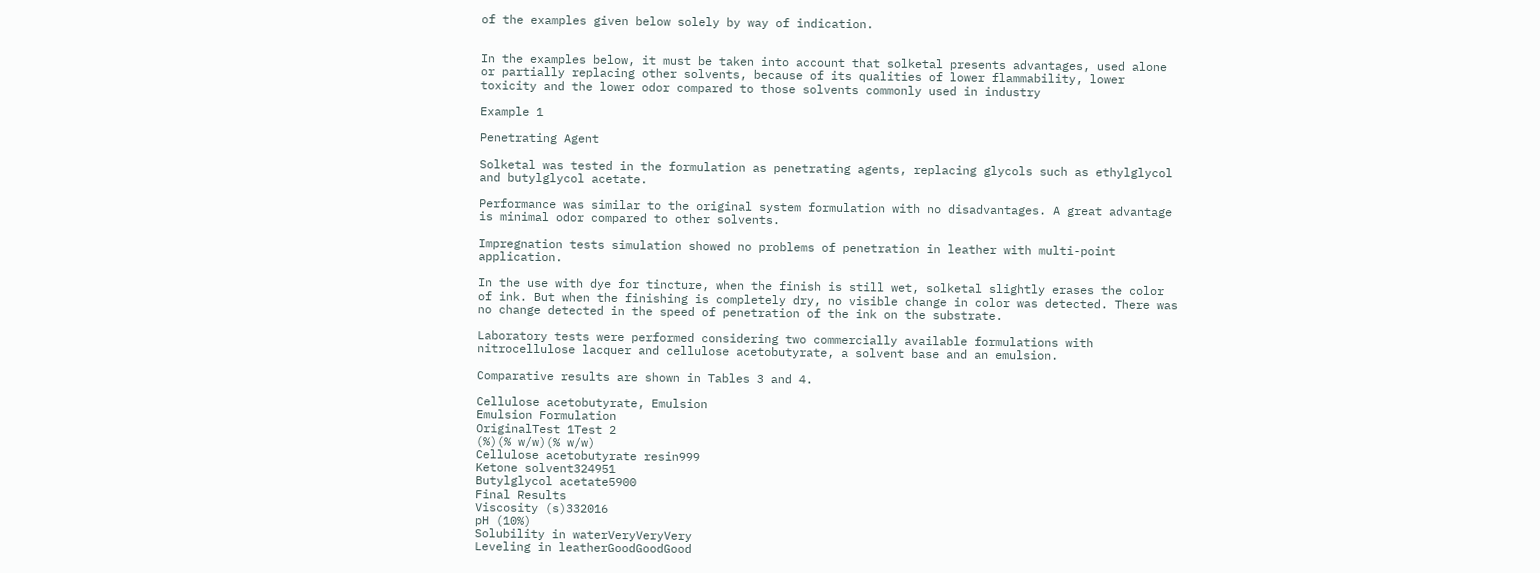of the examples given below solely by way of indication.


In the examples below, it must be taken into account that solketal presents advantages, used alone or partially replacing other solvents, because of its qualities of lower flammability, lower toxicity and the lower odor compared to those solvents commonly used in industry

Example 1

Penetrating Agent

Solketal was tested in the formulation as penetrating agents, replacing glycols such as ethylglycol and butylglycol acetate.

Performance was similar to the original system formulation with no disadvantages. A great advantage is minimal odor compared to other solvents.

Impregnation tests simulation showed no problems of penetration in leather with multi-point application.

In the use with dye for tincture, when the finish is still wet, solketal slightly erases the color of ink. But when the finishing is completely dry, no visible change in color was detected. There was no change detected in the speed of penetration of the ink on the substrate.

Laboratory tests were performed considering two commercially available formulations with nitrocellulose lacquer and cellulose acetobutyrate, a solvent base and an emulsion.

Comparative results are shown in Tables 3 and 4.

Cellulose acetobutyrate, Emulsion
Emulsion Formulation
OriginalTest 1Test 2
(%)(% w/w)(% w/w)
Cellulose acetobutyrate resin999
Ketone solvent324951
Butylglycol acetate5900
Final Results
Viscosity (s)332016
pH (10%)
Solubility in waterVeryVeryVery
Leveling in leatherGoodGoodGood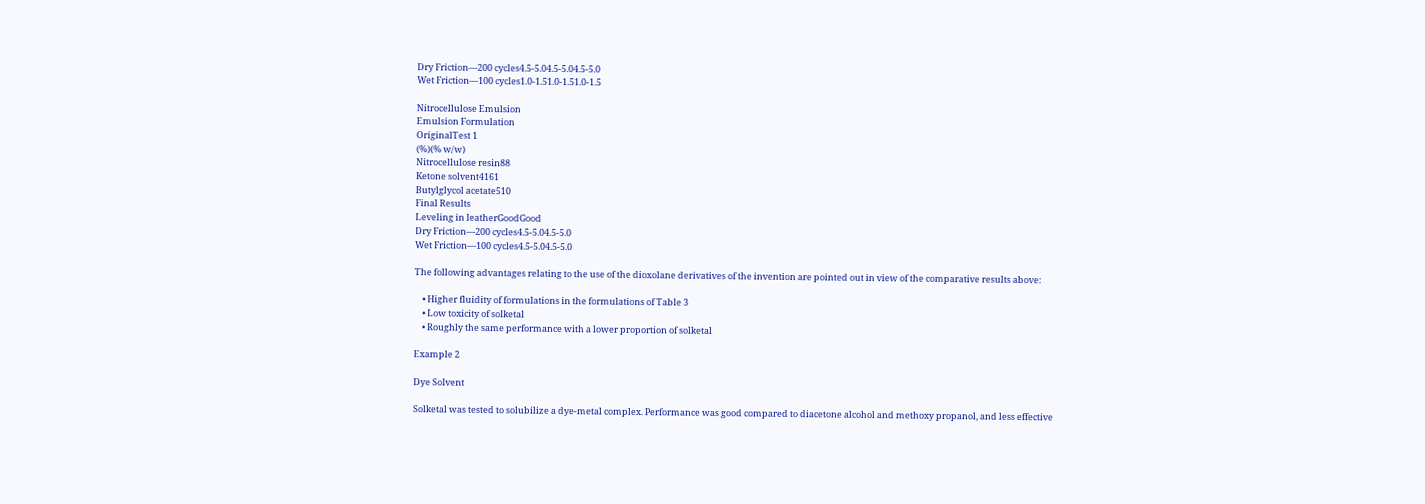Dry Friction—200 cycles4.5-5.04.5-5.04.5-5.0
Wet Friction—100 cycles1.0-1.51.0-1.51.0-1.5

Nitrocellulose Emulsion
Emulsion Formulation
OriginalTest 1
(%)(% w/w)
Nitrocellulose resin88
Ketone solvent4161
Butylglycol acetate510
Final Results
Leveling in leatherGoodGood
Dry Friction—200 cycles4.5-5.04.5-5.0
Wet Friction—100 cycles4.5-5.04.5-5.0

The following advantages relating to the use of the dioxolane derivatives of the invention are pointed out in view of the comparative results above:

    • Higher fluidity of formulations in the formulations of Table 3
    • Low toxicity of solketal
    • Roughly the same performance with a lower proportion of solketal

Example 2

Dye Solvent

Solketal was tested to solubilize a dye-metal complex. Performance was good compared to diacetone alcohol and methoxy propanol, and less effective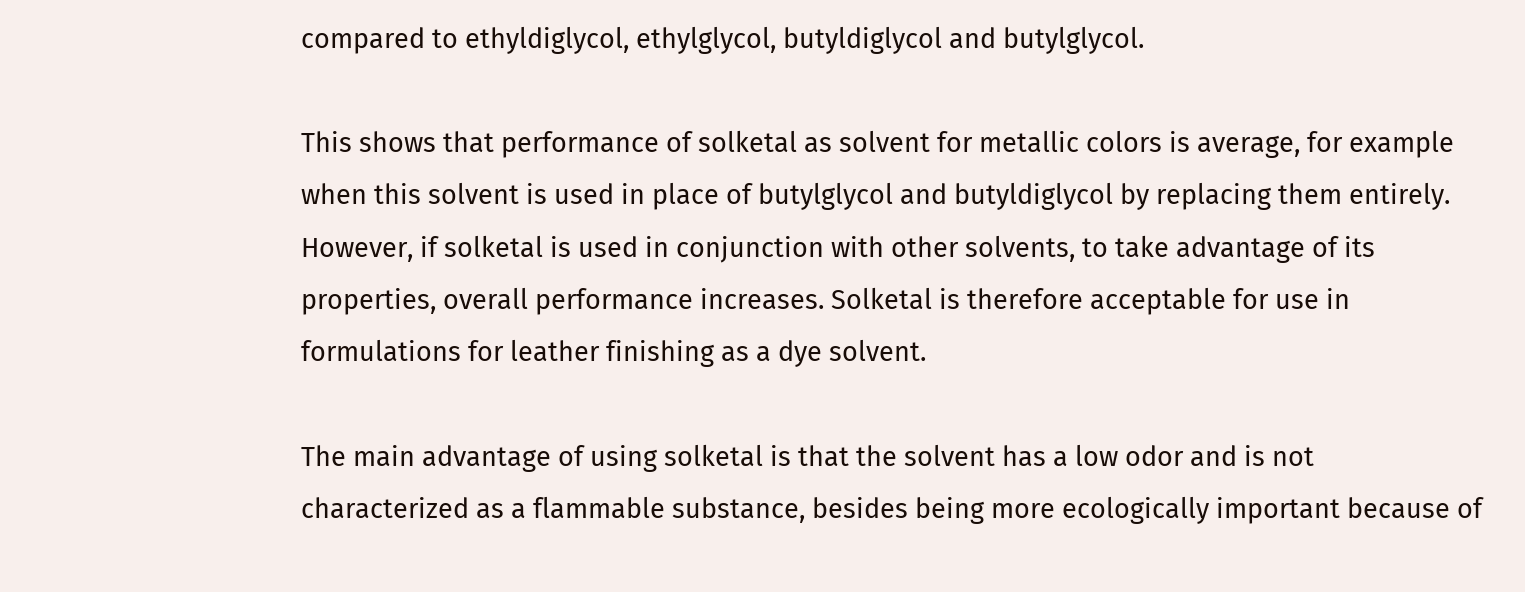compared to ethyldiglycol, ethylglycol, butyldiglycol and butylglycol.

This shows that performance of solketal as solvent for metallic colors is average, for example when this solvent is used in place of butylglycol and butyldiglycol by replacing them entirely. However, if solketal is used in conjunction with other solvents, to take advantage of its properties, overall performance increases. Solketal is therefore acceptable for use in formulations for leather finishing as a dye solvent.

The main advantage of using solketal is that the solvent has a low odor and is not characterized as a flammable substance, besides being more ecologically important because of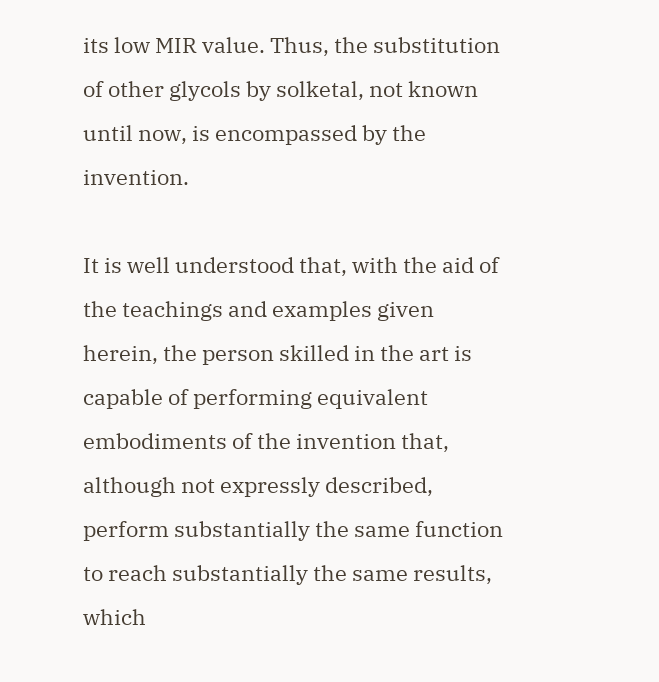its low MIR value. Thus, the substitution of other glycols by solketal, not known until now, is encompassed by the invention.

It is well understood that, with the aid of the teachings and examples given herein, the person skilled in the art is capable of performing equivalent embodiments of the invention that, although not expressly described, perform substantially the same function to reach substantially the same results, which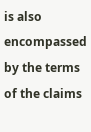is also encompassed by the terms of the claims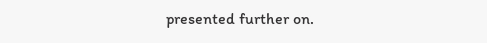presented further on.